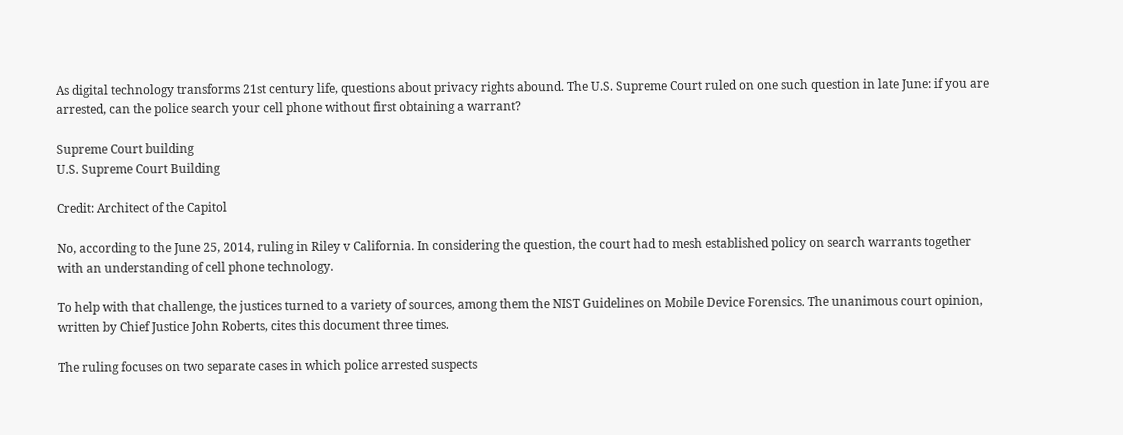As digital technology transforms 21st century life, questions about privacy rights abound. The U.S. Supreme Court ruled on one such question in late June: if you are arrested, can the police search your cell phone without first obtaining a warrant?

Supreme Court building
U.S. Supreme Court Building

Credit: Architect of the Capitol

No, according to the June 25, 2014, ruling in Riley v California. In considering the question, the court had to mesh established policy on search warrants together with an understanding of cell phone technology.

To help with that challenge, the justices turned to a variety of sources, among them the NIST Guidelines on Mobile Device Forensics. The unanimous court opinion, written by Chief Justice John Roberts, cites this document three times.

The ruling focuses on two separate cases in which police arrested suspects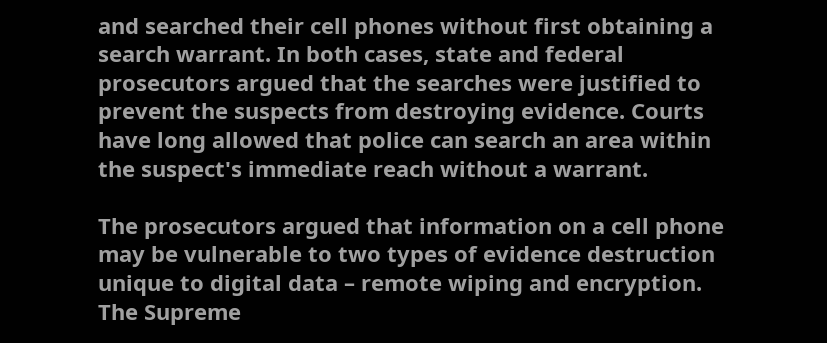and searched their cell phones without first obtaining a search warrant. In both cases, state and federal prosecutors argued that the searches were justified to prevent the suspects from destroying evidence. Courts have long allowed that police can search an area within the suspect's immediate reach without a warrant.

The prosecutors argued that information on a cell phone may be vulnerable to two types of evidence destruction unique to digital data – remote wiping and encryption. The Supreme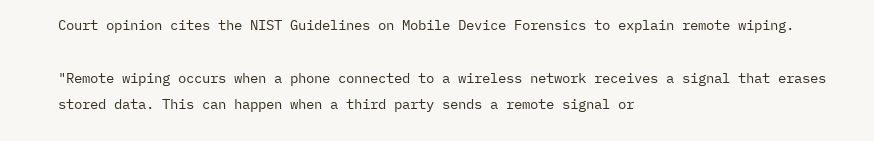Court opinion cites the NIST Guidelines on Mobile Device Forensics to explain remote wiping.

"Remote wiping occurs when a phone connected to a wireless network receives a signal that erases stored data. This can happen when a third party sends a remote signal or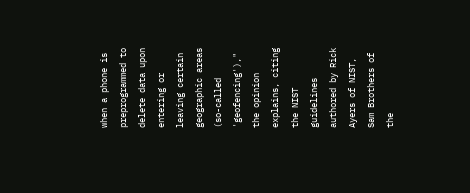when a phone is preprogrammed to delete data upon entering or leaving certain geographic areas (so-called 'geofencing')," the opinion explains, citing the NIST guidelines authored by Rick Ayers of NIST, Sam Brothers of the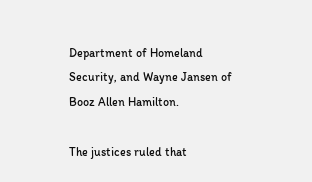Department of Homeland Security, and Wayne Jansen of Booz Allen Hamilton.

The justices ruled that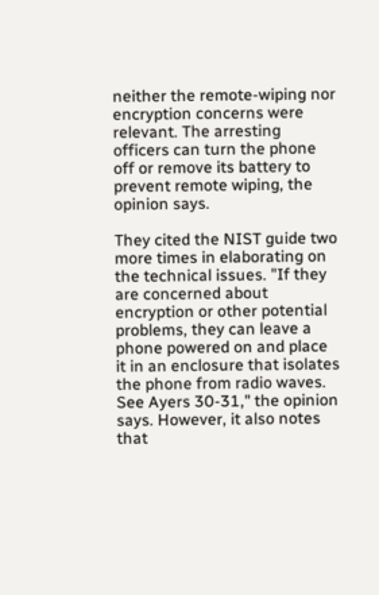neither the remote-wiping nor encryption concerns were relevant. The arresting officers can turn the phone off or remove its battery to prevent remote wiping, the opinion says.

They cited the NIST guide two more times in elaborating on the technical issues. "If they are concerned about encryption or other potential problems, they can leave a phone powered on and place it in an enclosure that isolates the phone from radio waves. See Ayers 30-31," the opinion says. However, it also notes that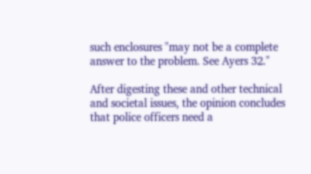such enclosures "may not be a complete answer to the problem. See Ayers 32."

After digesting these and other technical and societal issues, the opinion concludes that police officers need a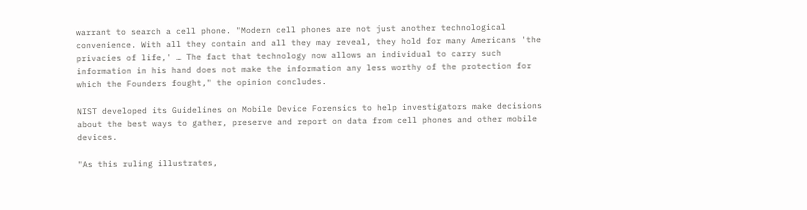warrant to search a cell phone. "Modern cell phones are not just another technological convenience. With all they contain and all they may reveal, they hold for many Americans 'the privacies of life,' … The fact that technology now allows an individual to carry such information in his hand does not make the information any less worthy of the protection for which the Founders fought," the opinion concludes.

NIST developed its Guidelines on Mobile Device Forensics to help investigators make decisions about the best ways to gather, preserve and report on data from cell phones and other mobile devices.

"As this ruling illustrates,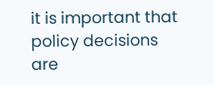it is important that policy decisions are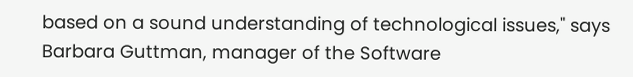based on a sound understanding of technological issues," says Barbara Guttman, manager of the Software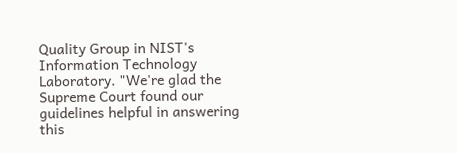Quality Group in NIST's Information Technology Laboratory. "We're glad the Supreme Court found our guidelines helpful in answering this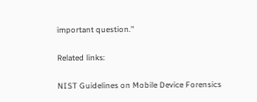important question."

Related links:

NIST Guidelines on Mobile Device Forensics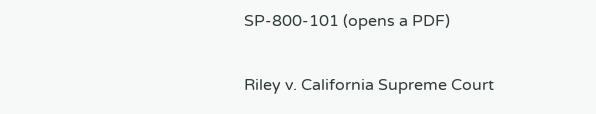SP-800-101 (opens a PDF)

Riley v. California Supreme Court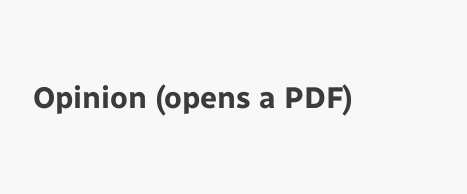Opinion (opens a PDF)